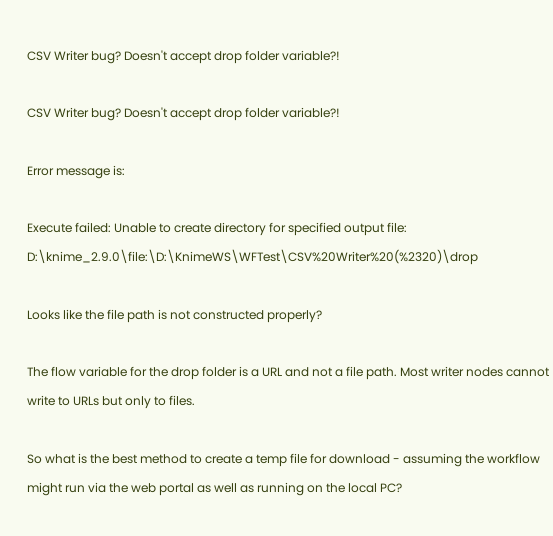CSV Writer bug? Doesn't accept drop folder variable?!

CSV Writer bug? Doesn't accept drop folder variable?!

Error message is:

Execute failed: Unable to create directory for specified output file: D:\knime_2.9.0\file:\D:\KnimeWS\WFTest\CSV%20Writer%20(%2320)\drop

Looks like the file path is not constructed properly?

The flow variable for the drop folder is a URL and not a file path. Most writer nodes cannot write to URLs but only to files.

So what is the best method to create a temp file for download - assuming the workflow might run via the web portal as well as running on the local PC?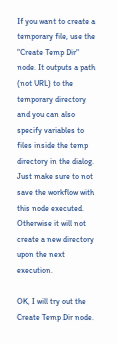If you want to create a temporary file, use the "Create Temp Dir" node. It outputs a path (not URL) to the temporary directory and you can also specify variables to files inside the temp directory in the dialog. Just make sure to not save the workflow with this node executed. Otherwise it will not create a new directory upon the next execution.

OK, I will try out the Create Temp Dir node.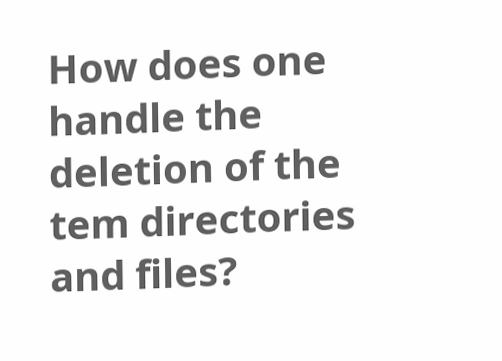How does one handle the deletion of the tem directories and files?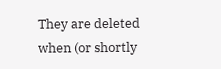They are deleted when (or shortly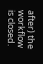after) the workflow is closed.